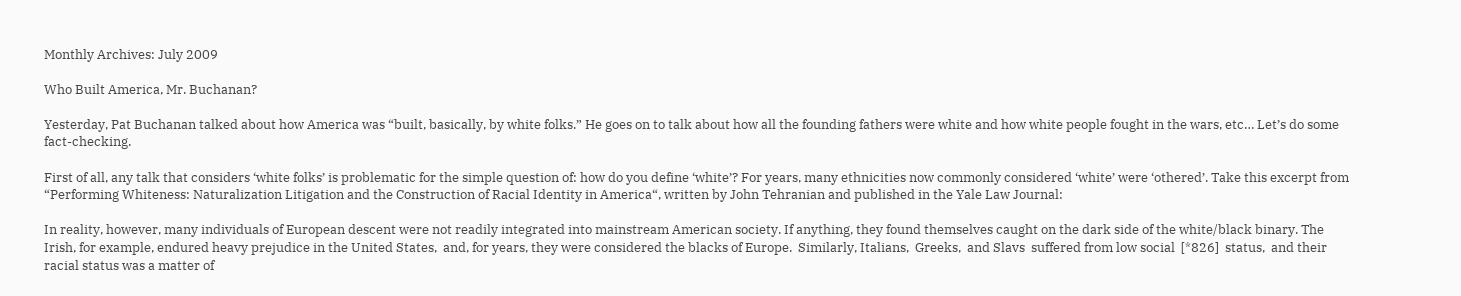Monthly Archives: July 2009

Who Built America, Mr. Buchanan?

Yesterday, Pat Buchanan talked about how America was “built, basically, by white folks.” He goes on to talk about how all the founding fathers were white and how white people fought in the wars, etc… Let’s do some fact-checking.

First of all, any talk that considers ‘white folks’ is problematic for the simple question of: how do you define ‘white’? For years, many ethnicities now commonly considered ‘white’ were ‘othered’. Take this excerpt from “Performing Whiteness: Naturalization Litigation and the Construction of Racial Identity in America“, written by John Tehranian and published in the Yale Law Journal:

In reality, however, many individuals of European descent were not readily integrated into mainstream American society. If anything, they found themselves caught on the dark side of the white/black binary. The Irish, for example, endured heavy prejudice in the United States,  and, for years, they were considered the blacks of Europe.  Similarly, Italians,  Greeks,  and Slavs  suffered from low social  [*826]  status,  and their racial status was a matter of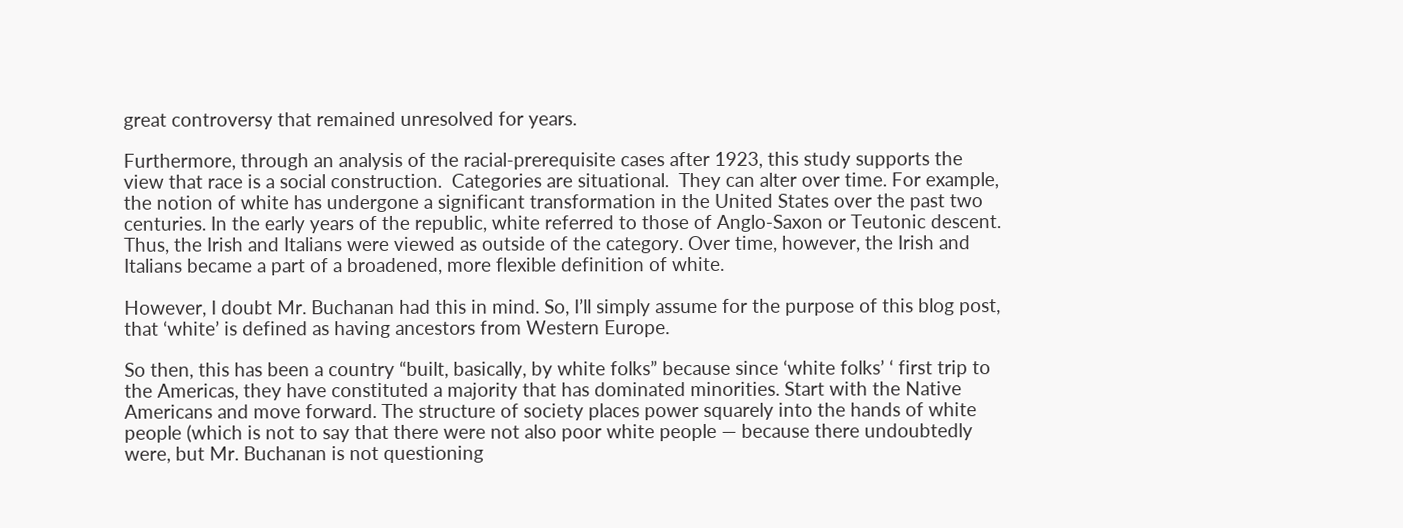great controversy that remained unresolved for years.

Furthermore, through an analysis of the racial-prerequisite cases after 1923, this study supports the view that race is a social construction.  Categories are situational.  They can alter over time. For example, the notion of white has undergone a significant transformation in the United States over the past two centuries. In the early years of the republic, white referred to those of Anglo-Saxon or Teutonic descent. Thus, the Irish and Italians were viewed as outside of the category. Over time, however, the Irish and Italians became a part of a broadened, more flexible definition of white.

However, I doubt Mr. Buchanan had this in mind. So, I’ll simply assume for the purpose of this blog post, that ‘white’ is defined as having ancestors from Western Europe.

So then, this has been a country “built, basically, by white folks” because since ‘white folks’ ‘ first trip to the Americas, they have constituted a majority that has dominated minorities. Start with the Native Americans and move forward. The structure of society places power squarely into the hands of white people (which is not to say that there were not also poor white people — because there undoubtedly were, but Mr. Buchanan is not questioning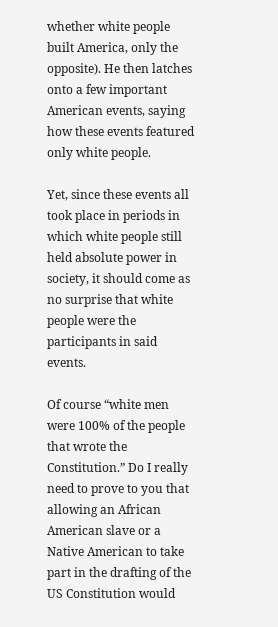whether white people built America, only the opposite). He then latches onto a few important American events, saying how these events featured only white people.

Yet, since these events all took place in periods in which white people still held absolute power in society, it should come as no surprise that white people were the participants in said events.

Of course “white men were 100% of the people that wrote the Constitution.” Do I really need to prove to you that allowing an African American slave or a Native American to take part in the drafting of the US Constitution would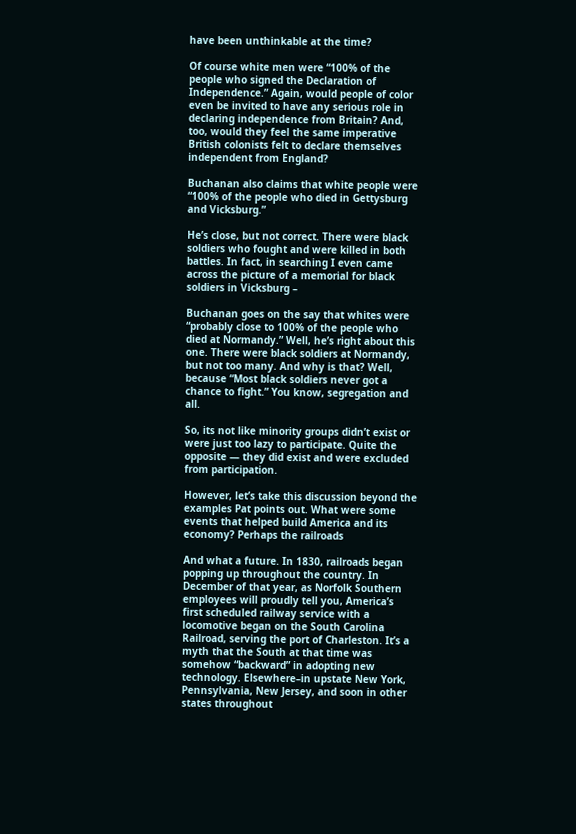have been unthinkable at the time?

Of course white men were “100% of the people who signed the Declaration of Independence.” Again, would people of color even be invited to have any serious role in declaring independence from Britain? And, too, would they feel the same imperative British colonists felt to declare themselves independent from England?

Buchanan also claims that white people were “100% of the people who died in Gettysburg and Vicksburg.”

He’s close, but not correct. There were black soldiers who fought and were killed in both battles. In fact, in searching I even came across the picture of a memorial for black soldiers in Vicksburg –

Buchanan goes on the say that whites were “probably close to 100% of the people who died at Normandy.” Well, he’s right about this one. There were black soldiers at Normandy, but not too many. And why is that? Well, because “Most black soldiers never got a chance to fight.” You know, segregation and all.

So, its not like minority groups didn’t exist or were just too lazy to participate. Quite the opposite — they did exist and were excluded from participation.

However, let’s take this discussion beyond the examples Pat points out. What were some events that helped build America and its economy? Perhaps the railroads

And what a future. In 1830, railroads began popping up throughout the country. In December of that year, as Norfolk Southern employees will proudly tell you, America’s first scheduled railway service with a locomotive began on the South Carolina Railroad, serving the port of Charleston. It’s a myth that the South at that time was somehow “backward” in adopting new technology. Elsewhere–in upstate New York, Pennsylvania, New Jersey, and soon in other states throughout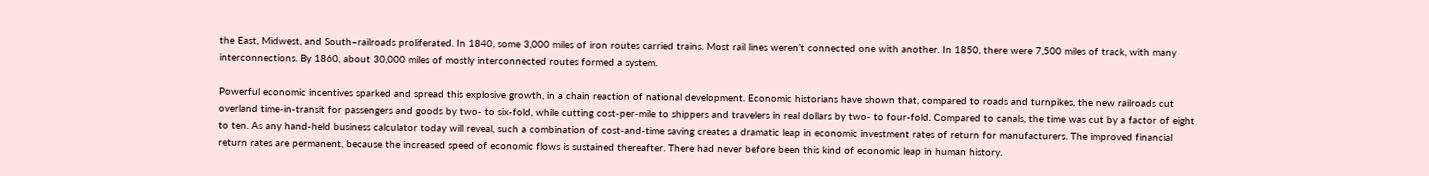the East, Midwest, and South–railroads proliferated. In 1840, some 3,000 miles of iron routes carried trains. Most rail lines weren’t connected one with another. In 1850, there were 7,500 miles of track, with many interconnections. By 1860, about 30,000 miles of mostly interconnected routes formed a system.

Powerful economic incentives sparked and spread this explosive growth, in a chain reaction of national development. Economic historians have shown that, compared to roads and turnpikes, the new railroads cut overland time-in-transit for passengers and goods by two- to six-fold, while cutting cost-per-mile to shippers and travelers in real dollars by two- to four-fold. Compared to canals, the time was cut by a factor of eight to ten. As any hand-held business calculator today will reveal, such a combination of cost-and-time saving creates a dramatic leap in economic investment rates of return for manufacturers. The improved financial return rates are permanent, because the increased speed of economic flows is sustained thereafter. There had never before been this kind of economic leap in human history.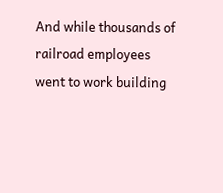And while thousands of railroad employees went to work building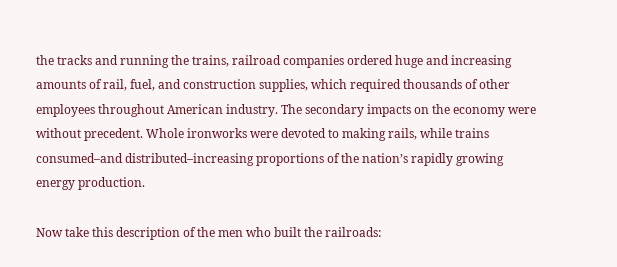the tracks and running the trains, railroad companies ordered huge and increasing amounts of rail, fuel, and construction supplies, which required thousands of other employees throughout American industry. The secondary impacts on the economy were without precedent. Whole ironworks were devoted to making rails, while trains consumed–and distributed–increasing proportions of the nation’s rapidly growing energy production.

Now take this description of the men who built the railroads: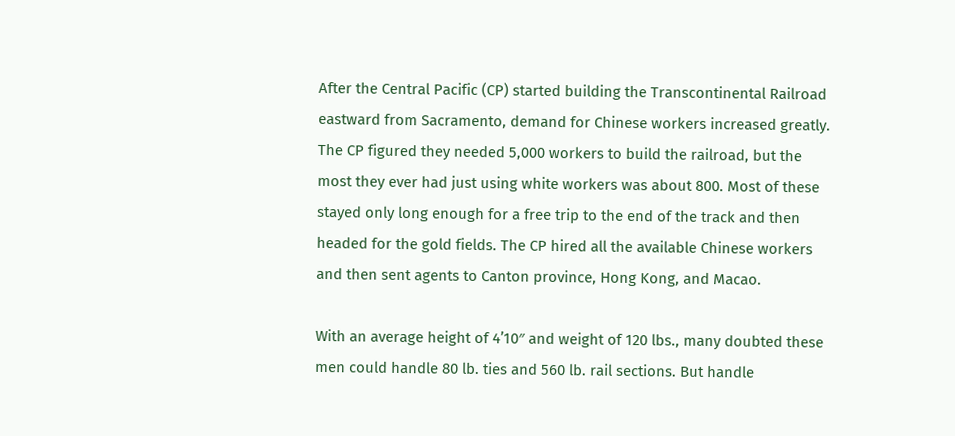After the Central Pacific (CP) started building the Transcontinental Railroad eastward from Sacramento, demand for Chinese workers increased greatly. The CP figured they needed 5,000 workers to build the railroad, but the most they ever had just using white workers was about 800. Most of these stayed only long enough for a free trip to the end of the track and then headed for the gold fields. The CP hired all the available Chinese workers and then sent agents to Canton province, Hong Kong, and Macao.

With an average height of 4’10″ and weight of 120 lbs., many doubted these men could handle 80 lb. ties and 560 lb. rail sections. But handle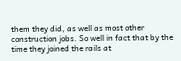them they did, as well as most other construction jobs. So well in fact that by the time they joined the rails at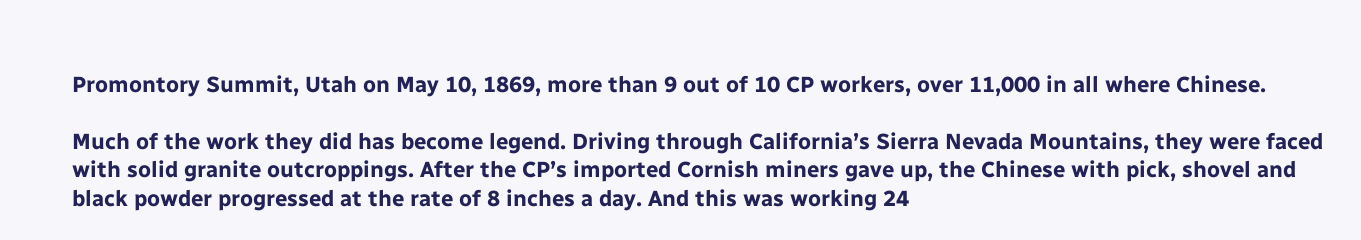Promontory Summit, Utah on May 10, 1869, more than 9 out of 10 CP workers, over 11,000 in all where Chinese.

Much of the work they did has become legend. Driving through California’s Sierra Nevada Mountains, they were faced with solid granite outcroppings. After the CP’s imported Cornish miners gave up, the Chinese with pick, shovel and black powder progressed at the rate of 8 inches a day. And this was working 24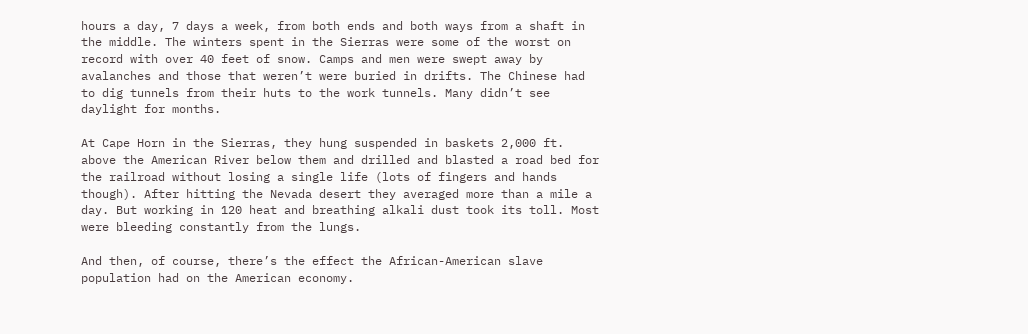hours a day, 7 days a week, from both ends and both ways from a shaft in the middle. The winters spent in the Sierras were some of the worst on record with over 40 feet of snow. Camps and men were swept away by avalanches and those that weren’t were buried in drifts. The Chinese had to dig tunnels from their huts to the work tunnels. Many didn’t see daylight for months.

At Cape Horn in the Sierras, they hung suspended in baskets 2,000 ft. above the American River below them and drilled and blasted a road bed for the railroad without losing a single life (lots of fingers and hands though). After hitting the Nevada desert they averaged more than a mile a day. But working in 120 heat and breathing alkali dust took its toll. Most were bleeding constantly from the lungs.

And then, of course, there’s the effect the African-American slave population had on the American economy.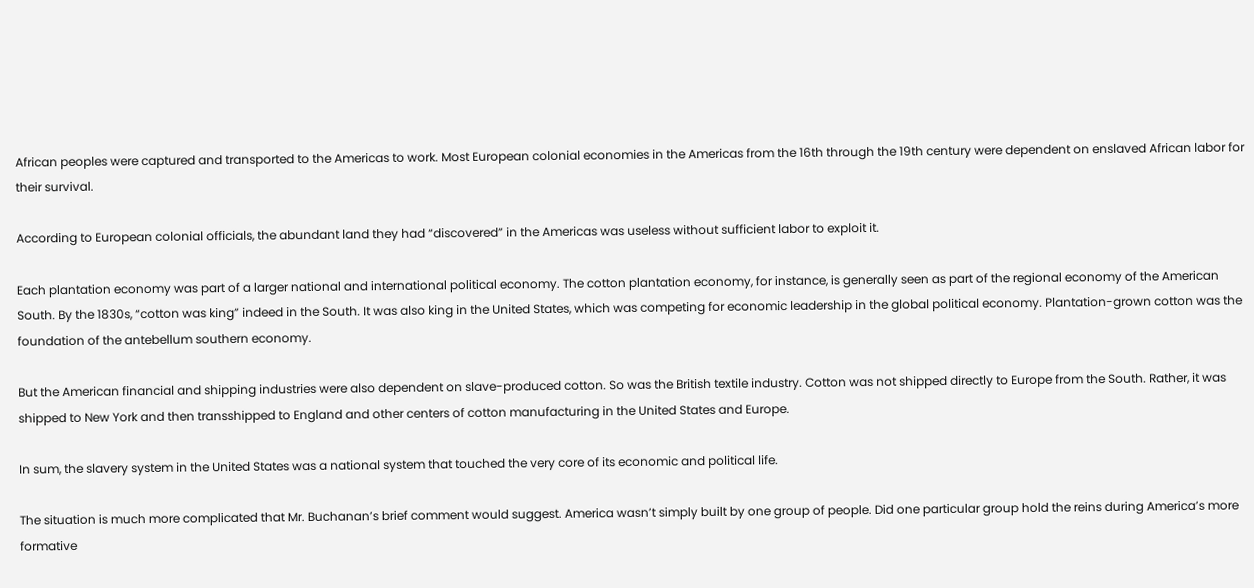African peoples were captured and transported to the Americas to work. Most European colonial economies in the Americas from the 16th through the 19th century were dependent on enslaved African labor for their survival.

According to European colonial officials, the abundant land they had “discovered” in the Americas was useless without sufficient labor to exploit it.

Each plantation economy was part of a larger national and international political economy. The cotton plantation economy, for instance, is generally seen as part of the regional economy of the American South. By the 1830s, “cotton was king” indeed in the South. It was also king in the United States, which was competing for economic leadership in the global political economy. Plantation-grown cotton was the foundation of the antebellum southern economy.

But the American financial and shipping industries were also dependent on slave-produced cotton. So was the British textile industry. Cotton was not shipped directly to Europe from the South. Rather, it was shipped to New York and then transshipped to England and other centers of cotton manufacturing in the United States and Europe.

In sum, the slavery system in the United States was a national system that touched the very core of its economic and political life.

The situation is much more complicated that Mr. Buchanan’s brief comment would suggest. America wasn’t simply built by one group of people. Did one particular group hold the reins during America’s more formative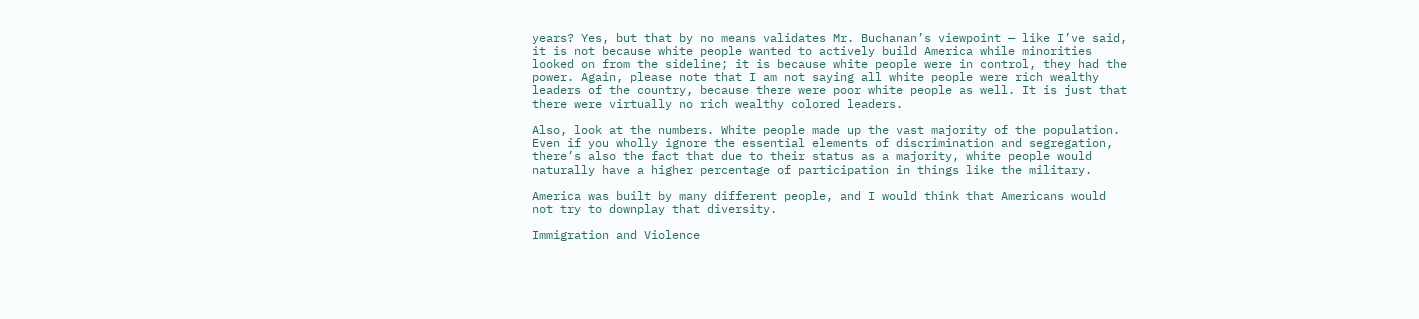years? Yes, but that by no means validates Mr. Buchanan’s viewpoint — like I’ve said, it is not because white people wanted to actively build America while minorities looked on from the sideline; it is because white people were in control, they had the power. Again, please note that I am not saying all white people were rich wealthy leaders of the country, because there were poor white people as well. It is just that there were virtually no rich wealthy colored leaders.

Also, look at the numbers. White people made up the vast majority of the population. Even if you wholly ignore the essential elements of discrimination and segregation, there’s also the fact that due to their status as a majority, white people would naturally have a higher percentage of participation in things like the military.

America was built by many different people, and I would think that Americans would not try to downplay that diversity.

Immigration and Violence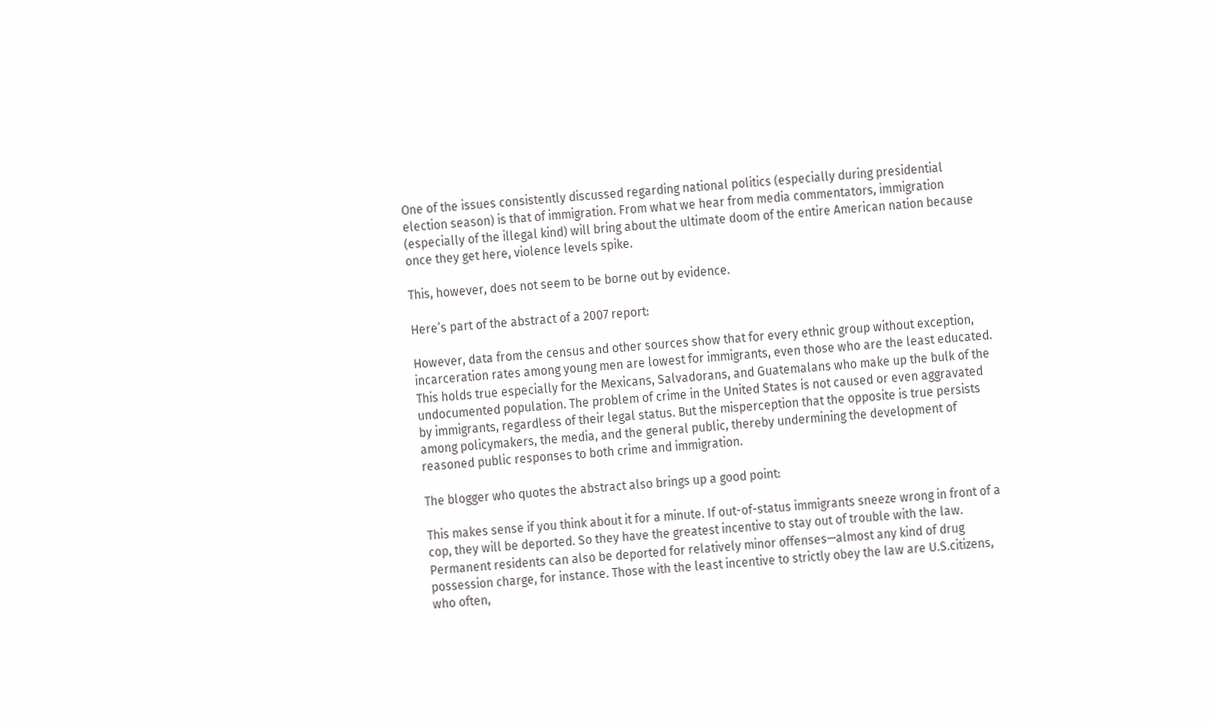One of the issues consistently discussed regarding national politics (especially during presidential election season) is that of immigration. From what we hear from media commentators, immigration (especially of the illegal kind) will bring about the ultimate doom of the entire American nation because once they get here, violence levels spike.

This, however, does not seem to be borne out by evidence.

Here’s part of the abstract of a 2007 report:

However, data from the census and other sources show that for every ethnic group without exception, incarceration rates among young men are lowest for immigrants, even those who are the least educated. This holds true especially for the Mexicans, Salvadorans, and Guatemalans who make up the bulk of the undocumented population. The problem of crime in the United States is not caused or even aggravated by immigrants, regardless of their legal status. But the misperception that the opposite is true persists among policymakers, the media, and the general public, thereby undermining the development of reasoned public responses to both crime and immigration.

The blogger who quotes the abstract also brings up a good point:

This makes sense if you think about it for a minute. If out-of-status immigrants sneeze wrong in front of a cop, they will be deported. So they have the greatest incentive to stay out of trouble with the law. Permanent residents can also be deported for relatively minor offenses—almost any kind of drug possession charge, for instance. Those with the least incentive to strictly obey the law are U.S.citizens, who often,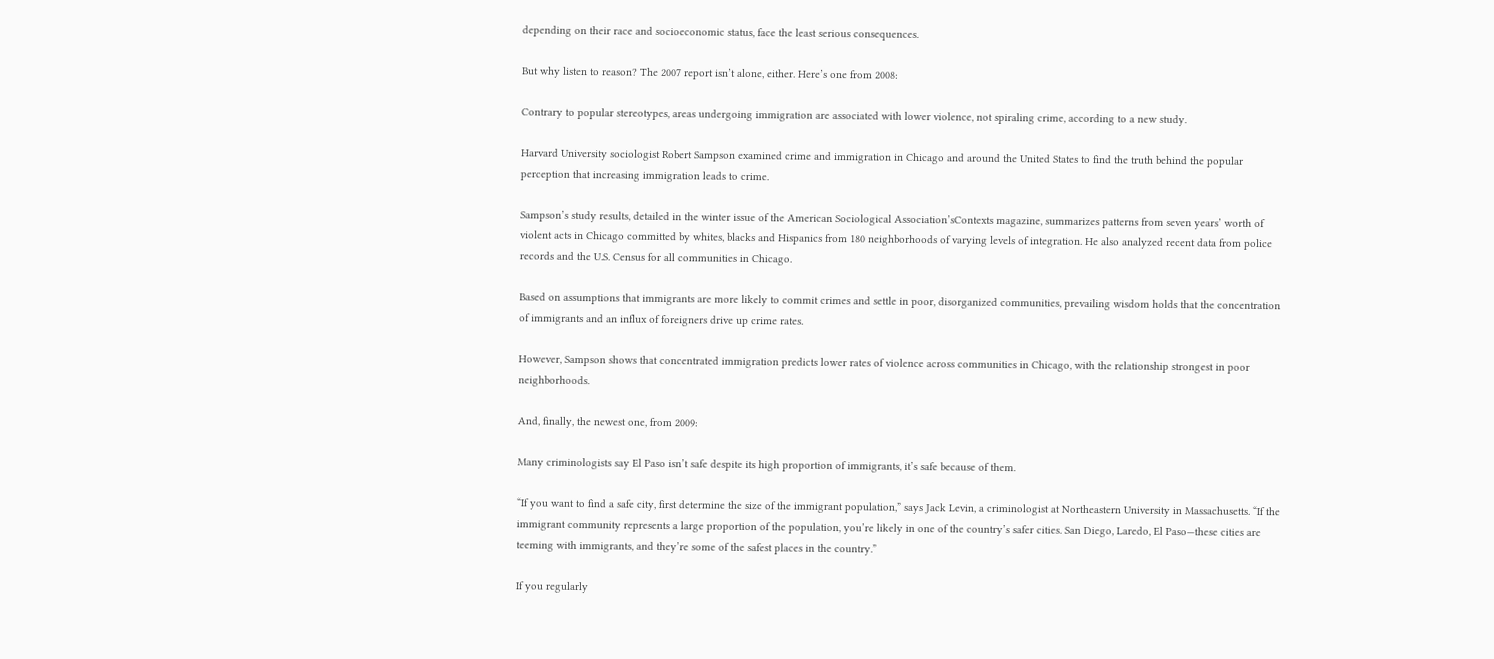depending on their race and socioeconomic status, face the least serious consequences.

But why listen to reason? The 2007 report isn’t alone, either. Here’s one from 2008:

Contrary to popular stereotypes, areas undergoing immigration are associated with lower violence, not spiraling crime, according to a new study.

Harvard University sociologist Robert Sampson examined crime and immigration in Chicago and around the United States to find the truth behind the popular perception that increasing immigration leads to crime.

Sampson’s study results, detailed in the winter issue of the American Sociological Association’sContexts magazine, summarizes patterns from seven years’ worth of violent acts in Chicago committed by whites, blacks and Hispanics from 180 neighborhoods of varying levels of integration. He also analyzed recent data from police records and the U.S. Census for all communities in Chicago.

Based on assumptions that immigrants are more likely to commit crimes and settle in poor, disorganized communities, prevailing wisdom holds that the concentration of immigrants and an influx of foreigners drive up crime rates.

However, Sampson shows that concentrated immigration predicts lower rates of violence across communities in Chicago, with the relationship strongest in poor neighborhoods.

And, finally, the newest one, from 2009:

Many criminologists say El Paso isn’t safe despite its high proportion of immigrants, it’s safe because of them.

“If you want to find a safe city, first determine the size of the immigrant population,” says Jack Levin, a criminologist at Northeastern University in Massachusetts. “If the immigrant community represents a large proportion of the population, you’re likely in one of the country’s safer cities. San Diego, Laredo, El Paso—these cities are teeming with immigrants, and they’re some of the safest places in the country.”

If you regularly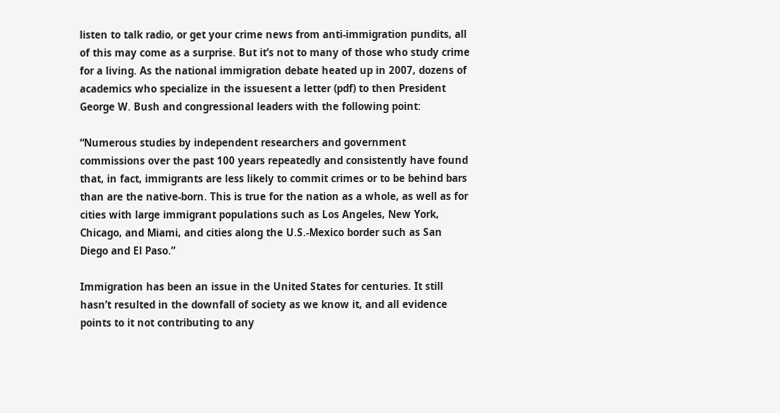listen to talk radio, or get your crime news from anti-immigration pundits, all of this may come as a surprise. But it’s not to many of those who study crime for a living. As the national immigration debate heated up in 2007, dozens of academics who specialize in the issuesent a letter (pdf) to then President George W. Bush and congressional leaders with the following point:

“Numerous studies by independent researchers and government commissions over the past 100 years repeatedly and consistently have found that, in fact, immigrants are less likely to commit crimes or to be behind bars than are the native-born. This is true for the nation as a whole, as well as for cities with large immigrant populations such as Los Angeles, New York, Chicago, and Miami, and cities along the U.S.-Mexico border such as San Diego and El Paso.”

Immigration has been an issue in the United States for centuries. It still hasn’t resulted in the downfall of society as we know it, and all evidence points to it not contributing to any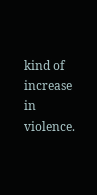kind of increase in violence.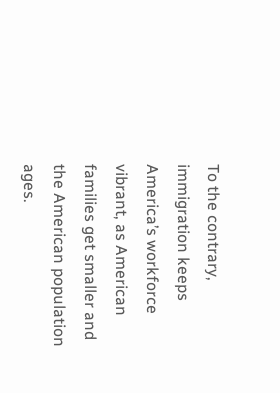To the contrary, immigration keeps America’s workforce vibrant, as American families get smaller and the American population ages.